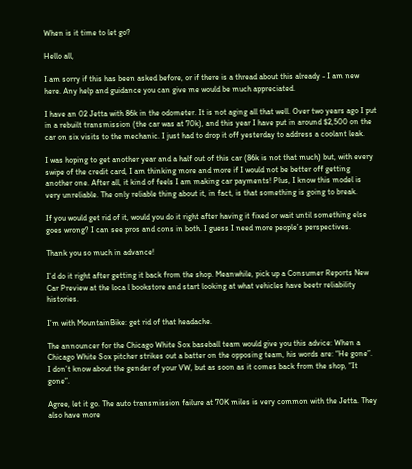When is it time to let go?

Hello all,

I am sorry if this has been asked before, or if there is a thread about this already - I am new here. Any help and guidance you can give me would be much appreciated.

I have an 02 Jetta with 86k in the odometer. It is not aging all that well. Over two years ago I put in a rebuilt transmission (the car was at 70k), and this year I have put in around $2,500 on the car on six visits to the mechanic. I just had to drop it off yesterday to address a coolant leak.

I was hoping to get another year and a half out of this car (86k is not that much) but, with every swipe of the credit card, I am thinking more and more if I would not be better off getting another one. After all, it kind of feels I am making car payments! Plus, I know this model is very unreliable. The only reliable thing about it, in fact, is that something is going to break.

If you would get rid of it, would you do it right after having it fixed or wait until something else goes wrong? I can see pros and cons in both. I guess I need more people’s perspectives.

Thank you so much in advance!

I’d do it right after getting it back from the shop. Meanwhile, pick up a Consumer Reports New Car Preview at the loca l bookstore and start looking at what vehicles have beetr reliability histories.

I’m with MountainBike: get rid of that headache.

The announcer for the Chicago White Sox baseball team would give you this advice: When a Chicago White Sox pitcher strikes out a batter on the opposing team, his words are: “He gone”.
I don’t know about the gender of your VW, but as soon as it comes back from the shop, “It gone”.

Agree, let it go. The auto transmission failure at 70K miles is very common with the Jetta. They also have more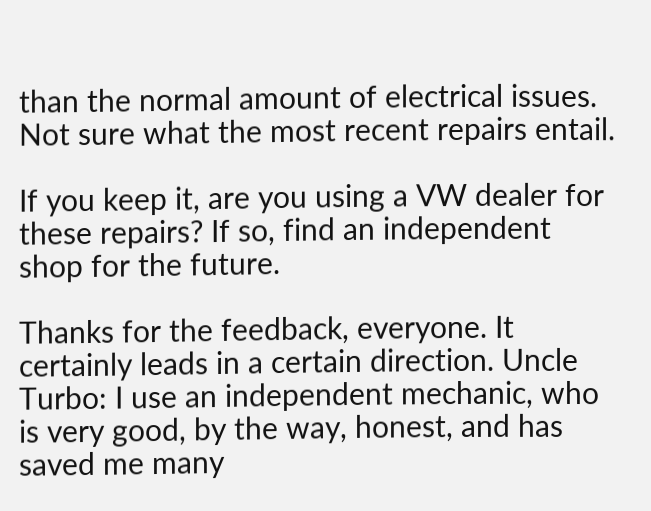than the normal amount of electrical issues. Not sure what the most recent repairs entail.

If you keep it, are you using a VW dealer for these repairs? If so, find an independent shop for the future.

Thanks for the feedback, everyone. It certainly leads in a certain direction. Uncle Turbo: I use an independent mechanic, who is very good, by the way, honest, and has saved me many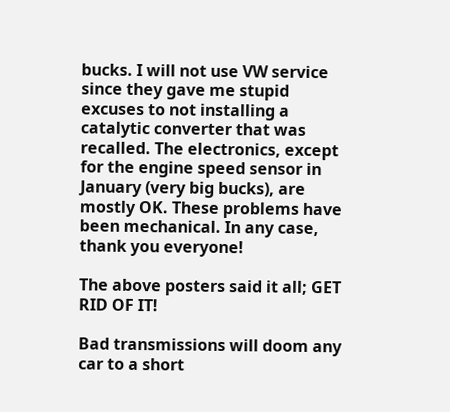bucks. I will not use VW service since they gave me stupid excuses to not installing a catalytic converter that was recalled. The electronics, except for the engine speed sensor in January (very big bucks), are mostly OK. These problems have been mechanical. In any case, thank you everyone!

The above posters said it all; GET RID OF IT!

Bad transmissions will doom any car to a short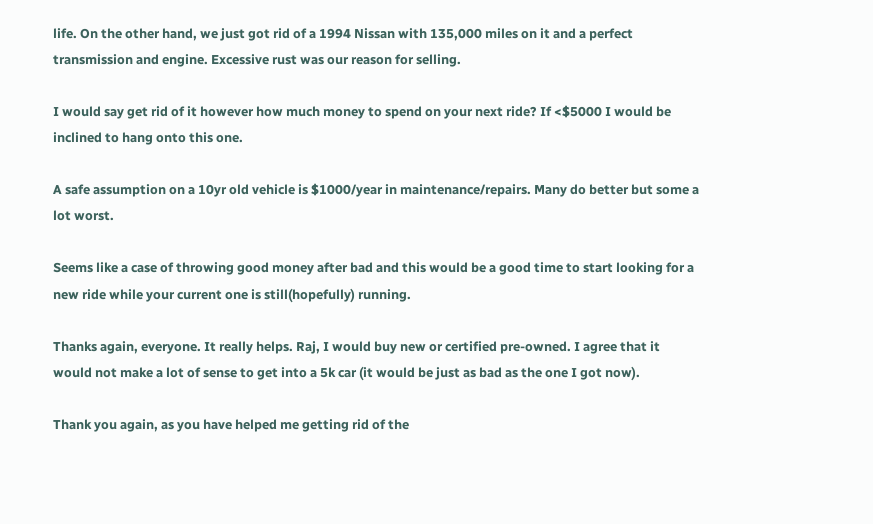life. On the other hand, we just got rid of a 1994 Nissan with 135,000 miles on it and a perfect transmission and engine. Excessive rust was our reason for selling.

I would say get rid of it however how much money to spend on your next ride? If <$5000 I would be inclined to hang onto this one.

A safe assumption on a 10yr old vehicle is $1000/year in maintenance/repairs. Many do better but some a lot worst.

Seems like a case of throwing good money after bad and this would be a good time to start looking for a new ride while your current one is still(hopefully) running.

Thanks again, everyone. It really helps. Raj, I would buy new or certified pre-owned. I agree that it would not make a lot of sense to get into a 5k car (it would be just as bad as the one I got now).

Thank you again, as you have helped me getting rid of the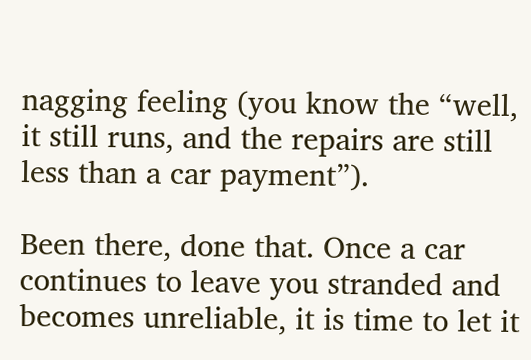nagging feeling (you know the “well, it still runs, and the repairs are still less than a car payment”).

Been there, done that. Once a car continues to leave you stranded and becomes unreliable, it is time to let it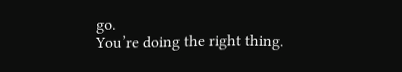go.
You’re doing the right thing.